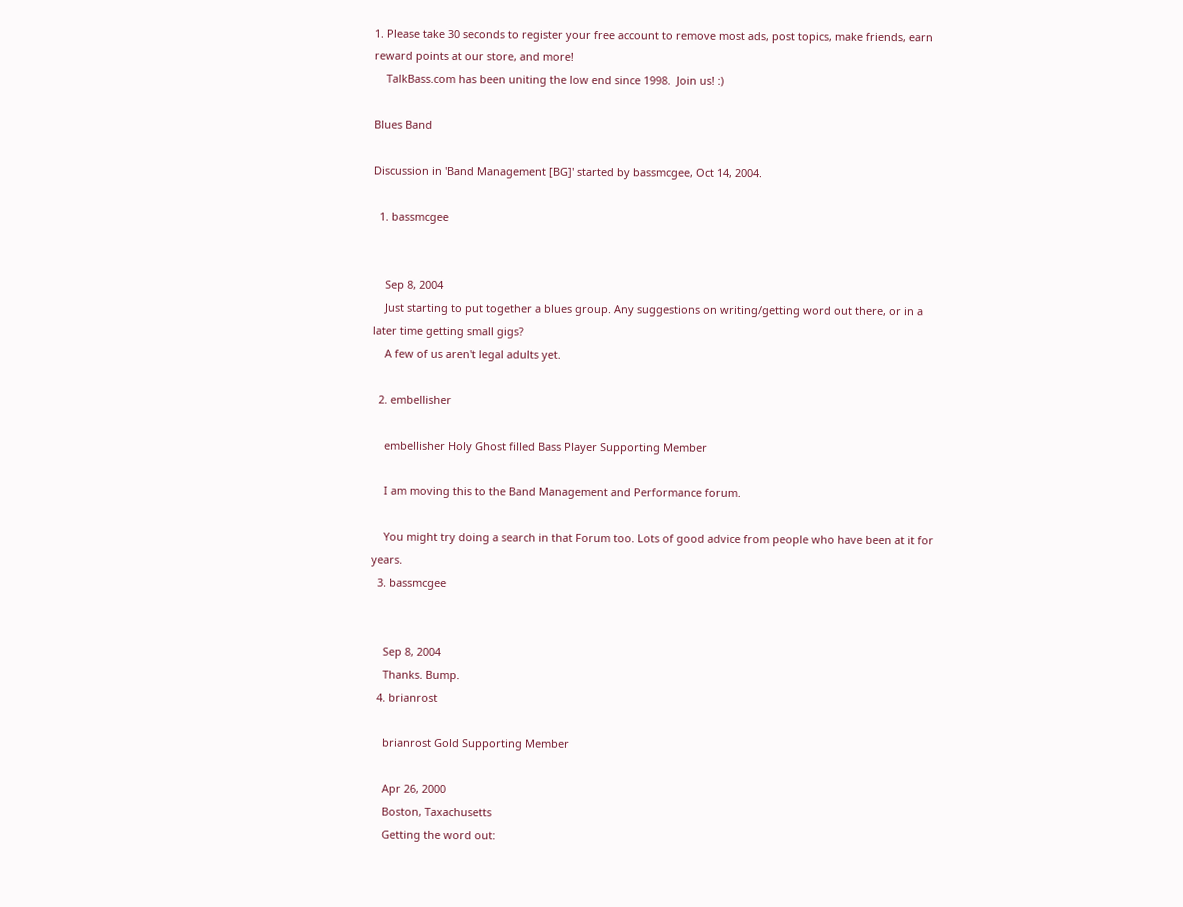1. Please take 30 seconds to register your free account to remove most ads, post topics, make friends, earn reward points at our store, and more!
    TalkBass.com has been uniting the low end since 1998.  Join us! :)

Blues Band

Discussion in 'Band Management [BG]' started by bassmcgee, Oct 14, 2004.

  1. bassmcgee


    Sep 8, 2004
    Just starting to put together a blues group. Any suggestions on writing/getting word out there, or in a later time getting small gigs?
    A few of us aren't legal adults yet.

  2. embellisher

    embellisher Holy Ghost filled Bass Player Supporting Member

    I am moving this to the Band Management and Performance forum.

    You might try doing a search in that Forum too. Lots of good advice from people who have been at it for years.
  3. bassmcgee


    Sep 8, 2004
    Thanks. Bump.
  4. brianrost

    brianrost Gold Supporting Member

    Apr 26, 2000
    Boston, Taxachusetts
    Getting the word out: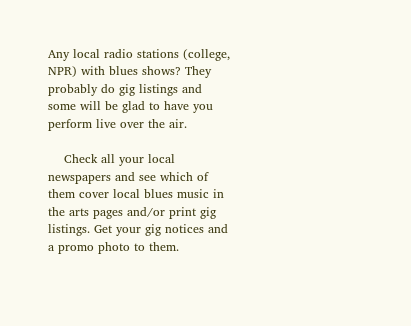Any local radio stations (college, NPR) with blues shows? They probably do gig listings and some will be glad to have you perform live over the air.

    Check all your local newspapers and see which of them cover local blues music in the arts pages and/or print gig listings. Get your gig notices and a promo photo to them.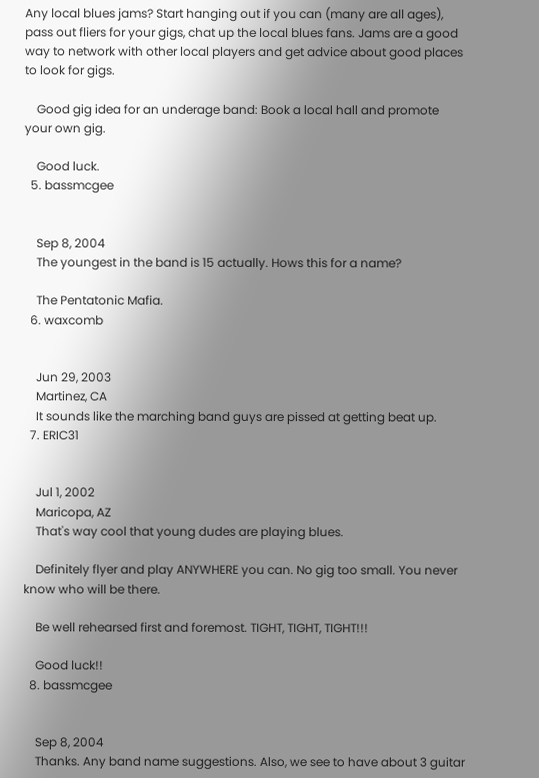Any local blues jams? Start hanging out if you can (many are all ages), pass out fliers for your gigs, chat up the local blues fans. Jams are a good way to network with other local players and get advice about good places to look for gigs.

    Good gig idea for an underage band: Book a local hall and promote your own gig.

    Good luck.
  5. bassmcgee


    Sep 8, 2004
    The youngest in the band is 15 actually. Hows this for a name?

    The Pentatonic Mafia.
  6. waxcomb


    Jun 29, 2003
    Martinez, CA
    It sounds like the marching band guys are pissed at getting beat up.
  7. ERIC31


    Jul 1, 2002
    Maricopa, AZ
    That's way cool that young dudes are playing blues.

    Definitely flyer and play ANYWHERE you can. No gig too small. You never know who will be there.

    Be well rehearsed first and foremost. TIGHT, TIGHT, TIGHT!!!

    Good luck!!
  8. bassmcgee


    Sep 8, 2004
    Thanks. Any band name suggestions. Also, we see to have about 3 guitar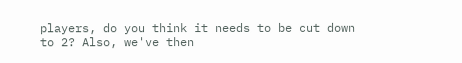players, do you think it needs to be cut down to 2? Also, we've then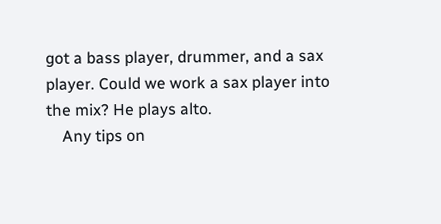got a bass player, drummer, and a sax player. Could we work a sax player into the mix? He plays alto.
    Any tips on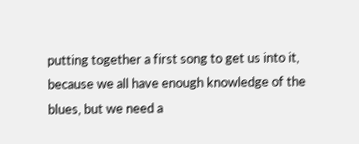putting together a first song to get us into it, because we all have enough knowledge of the blues, but we need a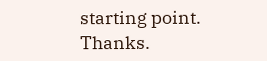starting point. Thanks.